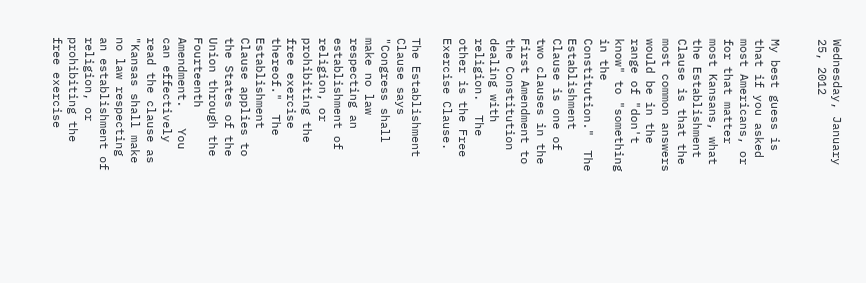Wednesday, January 25, 2012


My best guess is that if you asked most Americans, or for that matter most Kansans, what the Establishment Clause is that the most common answers would be in the range of "don't know" to "something in the Constitution."  The Establishment Clause is one of two clauses in the First Amendment to the Constitution dealing with religion.  The other is the Free Exercise Clause.

The Establishment Clause says "Congress shall make no law respecting an establishment of religion, or prohibiting the free exercise thereof."  The Establishment Clause applies to the States of the Union through the Fourteenth Amendment.   You can effectively read the clause as "Kansas shall make no law respecting an establishment of religion, or prohibiting the free exercise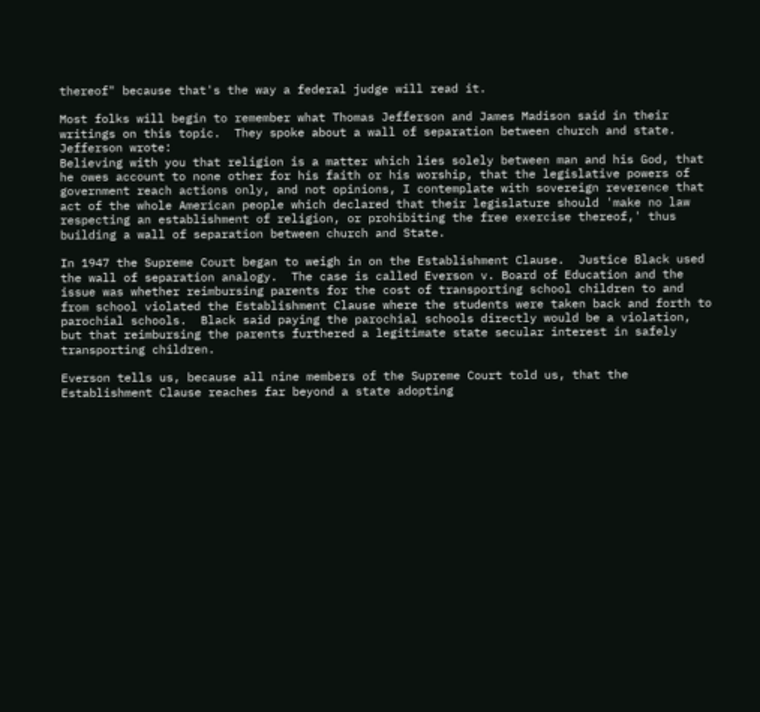thereof" because that's the way a federal judge will read it.

Most folks will begin to remember what Thomas Jefferson and James Madison said in their writings on this topic.  They spoke about a wall of separation between church and state.  Jefferson wrote:
Believing with you that religion is a matter which lies solely between man and his God, that he owes account to none other for his faith or his worship, that the legislative powers of government reach actions only, and not opinions, I contemplate with sovereign reverence that act of the whole American people which declared that their legislature should 'make no law respecting an establishment of religion, or prohibiting the free exercise thereof,' thus building a wall of separation between church and State.

In 1947 the Supreme Court began to weigh in on the Establishment Clause.  Justice Black used the wall of separation analogy.  The case is called Everson v. Board of Education and the issue was whether reimbursing parents for the cost of transporting school children to and from school violated the Establishment Clause where the students were taken back and forth to parochial schools.  Black said paying the parochial schools directly would be a violation, but that reimbursing the parents furthered a legitimate state secular interest in safely transporting children.

Everson tells us, because all nine members of the Supreme Court told us, that the Establishment Clause reaches far beyond a state adopting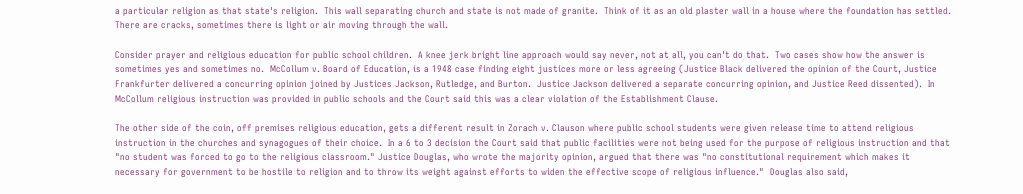a particular religion as that state's religion.  This wall separating church and state is not made of granite.  Think of it as an old plaster wall in a house where the foundation has settled.  There are cracks, sometimes there is light or air moving through the wall.

Consider prayer and religious education for public school children.  A knee jerk bright line approach would say never, not at all, you can't do that.  Two cases show how the answer is sometimes yes and sometimes no.  McCollum v. Board of Education, is a 1948 case finding eight justices more or less agreeing (Justice Black delivered the opinion of the Court, Justice Frankfurter delivered a concurring opinion joined by Justices Jackson, Rutledge, and Burton.  Justice Jackson delivered a separate concurring opinion, and Justice Reed dissented).  In McCollum religious instruction was provided in public schools and the Court said this was a clear violation of the Establishment Clause.

The other side of the coin, off premises religious education, gets a different result in Zorach v. Clauson where public school students were given release time to attend religious instruction in the churches and synagogues of their choice.  In a 6 to 3 decision the Court said that public facilities were not being used for the purpose of religious instruction and that "no student was forced to go to the religious classroom." Justice Douglas, who wrote the majority opinion, argued that there was "no constitutional requirement which makes it necessary for government to be hostile to religion and to throw its weight against efforts to widen the effective scope of religious influence."  Douglas also said,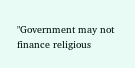"Government may not finance religious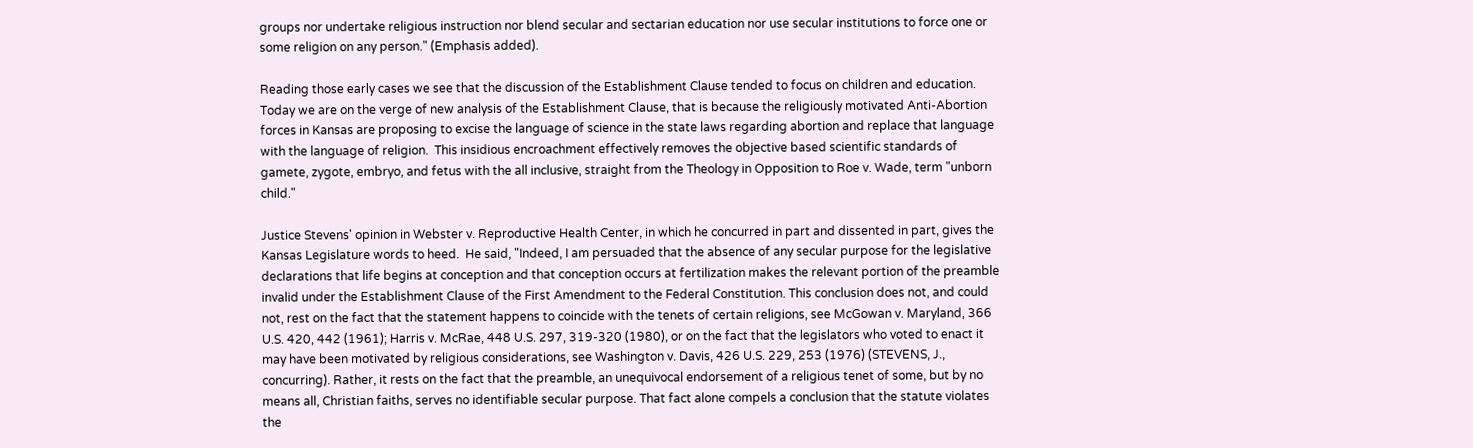groups nor undertake religious instruction nor blend secular and sectarian education nor use secular institutions to force one or some religion on any person." (Emphasis added).

Reading those early cases we see that the discussion of the Establishment Clause tended to focus on children and education.  Today we are on the verge of new analysis of the Establishment Clause, that is because the religiously motivated Anti-Abortion forces in Kansas are proposing to excise the language of science in the state laws regarding abortion and replace that language with the language of religion.  This insidious encroachment effectively removes the objective based scientific standards of gamete, zygote, embryo, and fetus with the all inclusive, straight from the Theology in Opposition to Roe v. Wade, term "unborn child."

Justice Stevens' opinion in Webster v. Reproductive Health Center, in which he concurred in part and dissented in part, gives the Kansas Legislature words to heed.  He said, "Indeed, I am persuaded that the absence of any secular purpose for the legislative declarations that life begins at conception and that conception occurs at fertilization makes the relevant portion of the preamble invalid under the Establishment Clause of the First Amendment to the Federal Constitution. This conclusion does not, and could not, rest on the fact that the statement happens to coincide with the tenets of certain religions, see McGowan v. Maryland, 366 U.S. 420, 442 (1961); Harris v. McRae, 448 U.S. 297, 319-320 (1980), or on the fact that the legislators who voted to enact it may have been motivated by religious considerations, see Washington v. Davis, 426 U.S. 229, 253 (1976) (STEVENS, J., concurring). Rather, it rests on the fact that the preamble, an unequivocal endorsement of a religious tenet of some, but by no means all, Christian faiths, serves no identifiable secular purpose. That fact alone compels a conclusion that the statute violates the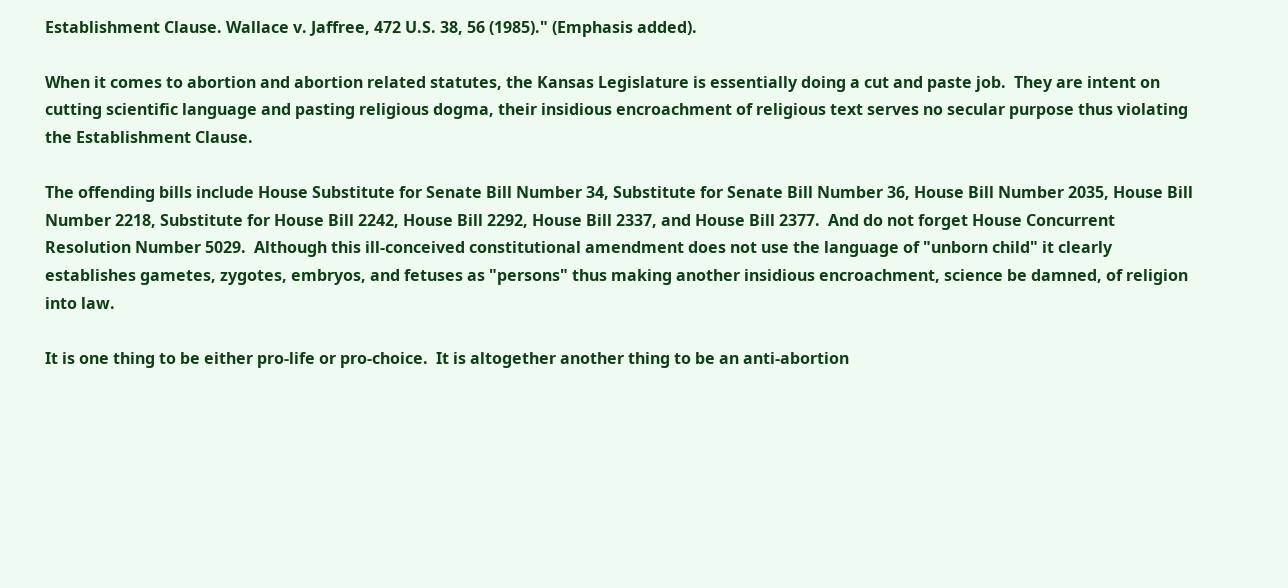Establishment Clause. Wallace v. Jaffree, 472 U.S. 38, 56 (1985)." (Emphasis added).

When it comes to abortion and abortion related statutes, the Kansas Legislature is essentially doing a cut and paste job.  They are intent on cutting scientific language and pasting religious dogma, their insidious encroachment of religious text serves no secular purpose thus violating the Establishment Clause.

The offending bills include House Substitute for Senate Bill Number 34, Substitute for Senate Bill Number 36, House Bill Number 2035, House Bill Number 2218, Substitute for House Bill 2242, House Bill 2292, House Bill 2337, and House Bill 2377.  And do not forget House Concurrent Resolution Number 5029.  Although this ill-conceived constitutional amendment does not use the language of "unborn child" it clearly establishes gametes, zygotes, embryos, and fetuses as "persons" thus making another insidious encroachment, science be damned, of religion into law.

It is one thing to be either pro-life or pro-choice.  It is altogether another thing to be an anti-abortion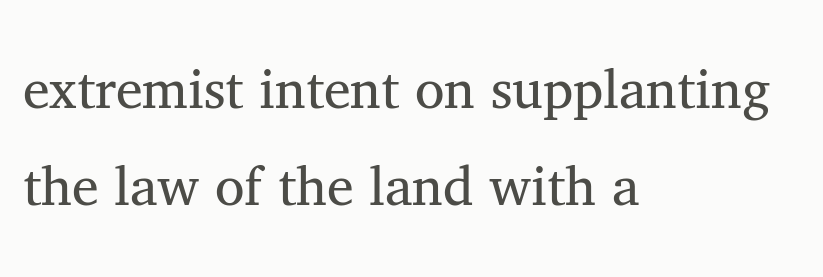extremist intent on supplanting the law of the land with a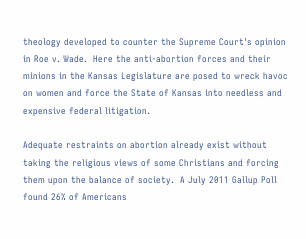theology developed to counter the Supreme Court's opinion in Roe v. Wade.  Here the anti-abortion forces and their minions in the Kansas Legislature are posed to wreck havoc on women and force the State of Kansas into needless and expensive federal litigation.

Adequate restraints on abortion already exist without taking the religious views of some Christians and forcing them upon the balance of society.  A July 2011 Gallup Poll found 26% of Americans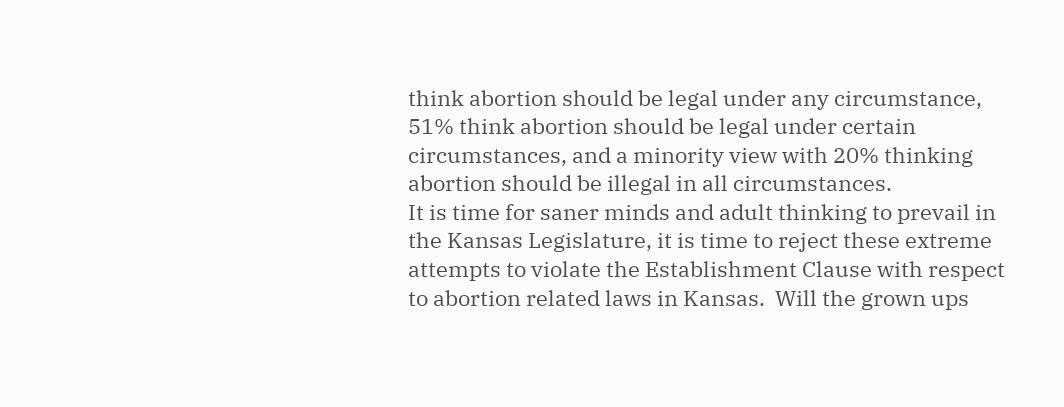think abortion should be legal under any circumstance, 51% think abortion should be legal under certain circumstances, and a minority view with 20% thinking abortion should be illegal in all circumstances.
It is time for saner minds and adult thinking to prevail in the Kansas Legislature, it is time to reject these extreme attempts to violate the Establishment Clause with respect to abortion related laws in Kansas.  Will the grown ups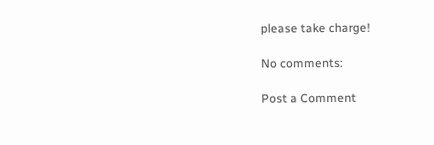please take charge!

No comments:

Post a Comment